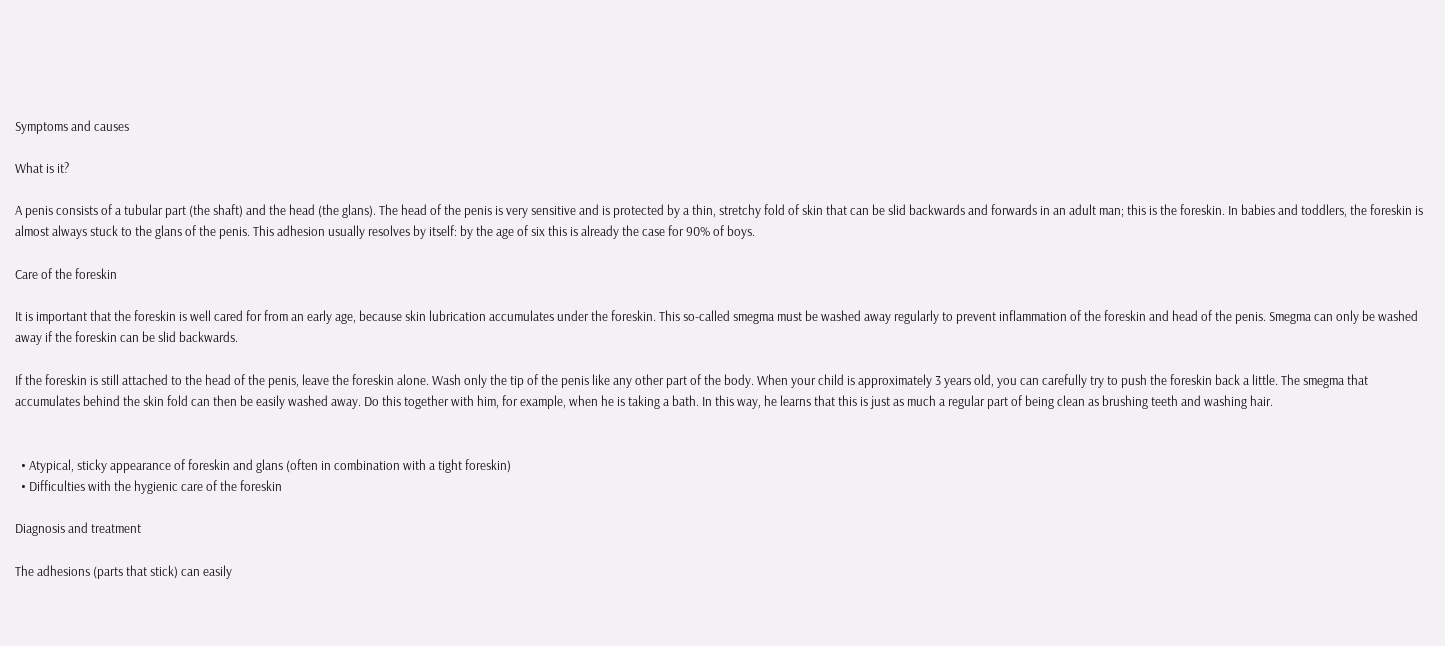Symptoms and causes

What is it?

A penis consists of a tubular part (the shaft) and the head (the glans). The head of the penis is very sensitive and is protected by a thin, stretchy fold of skin that can be slid backwards and forwards in an adult man; this is the foreskin. In babies and toddlers, the foreskin is almost always stuck to the glans of the penis. This adhesion usually resolves by itself: by the age of six this is already the case for 90% of boys.

Care of the foreskin

It is important that the foreskin is well cared for from an early age, because skin lubrication accumulates under the foreskin. This so-called smegma must be washed away regularly to prevent inflammation of the foreskin and head of the penis. Smegma can only be washed away if the foreskin can be slid backwards.

If the foreskin is still attached to the head of the penis, leave the foreskin alone. Wash only the tip of the penis like any other part of the body. When your child is approximately 3 years old, you can carefully try to push the foreskin back a little. The smegma that accumulates behind the skin fold can then be easily washed away. Do this together with him, for example, when he is taking a bath. In this way, he learns that this is just as much a regular part of being clean as brushing teeth and washing hair.


  • Atypical, sticky appearance of foreskin and glans (often in combination with a tight foreskin)
  • Difficulties with the hygienic care of the foreskin

Diagnosis and treatment

The adhesions (parts that stick) can easily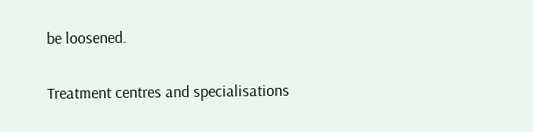be loosened.

Treatment centres and specialisations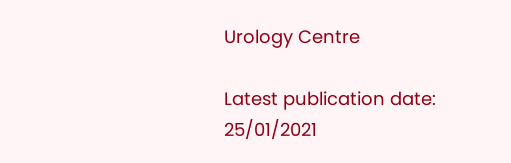Urology Centre

Latest publication date: 25/01/2021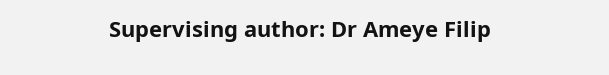Supervising author: Dr Ameye Filip